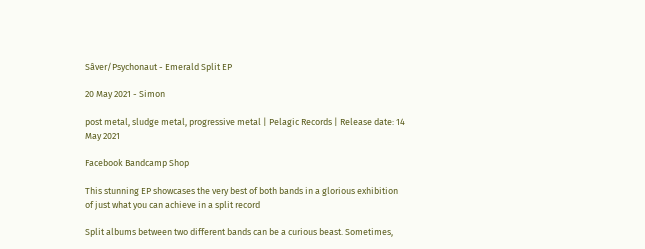Sȃver/Psychonaut - Emerald Split EP

20 May 2021 - Simon

post metal, sludge metal, progressive metal | Pelagic Records | Release date: 14 May 2021

Facebook Bandcamp Shop

This stunning EP showcases the very best of both bands in a glorious exhibition of just what you can achieve in a split record

Split albums between two different bands can be a curious beast. Sometimes,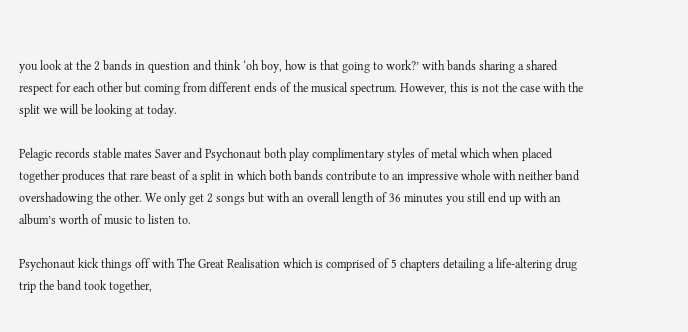you look at the 2 bands in question and think ‘oh boy, how is that going to work?’ with bands sharing a shared respect for each other but coming from different ends of the musical spectrum. However, this is not the case with the split we will be looking at today.

Pelagic records stable mates Saver and Psychonaut both play complimentary styles of metal which when placed together produces that rare beast of a split in which both bands contribute to an impressive whole with neither band overshadowing the other. We only get 2 songs but with an overall length of 36 minutes you still end up with an album’s worth of music to listen to.

Psychonaut kick things off with The Great Realisation which is comprised of 5 chapters detailing a life-altering drug trip the band took together,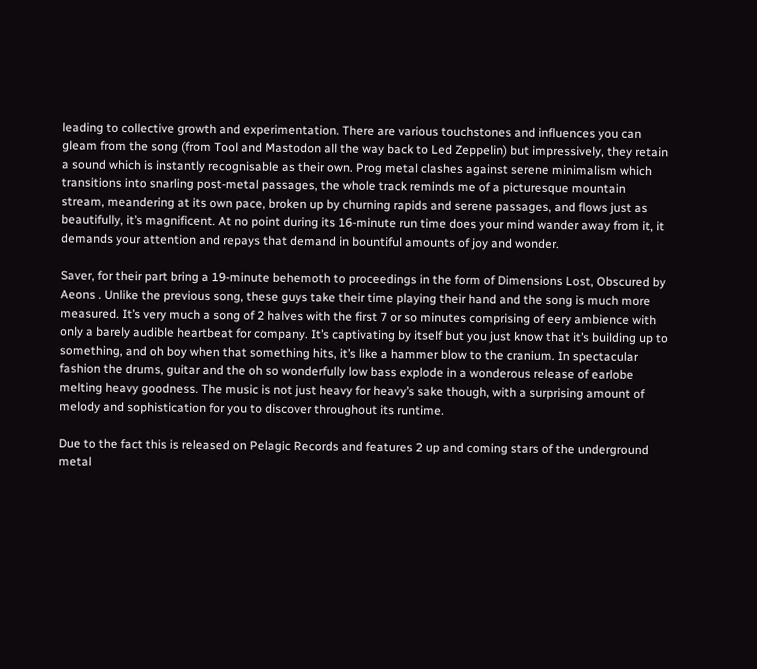leading to collective growth and experimentation. There are various touchstones and influences you can gleam from the song (from Tool and Mastodon all the way back to Led Zeppelin) but impressively, they retain a sound which is instantly recognisable as their own. Prog metal clashes against serene minimalism which transitions into snarling post-metal passages, the whole track reminds me of a picturesque mountain stream, meandering at its own pace, broken up by churning rapids and serene passages, and flows just as beautifully, it’s magnificent. At no point during its 16-minute run time does your mind wander away from it, it demands your attention and repays that demand in bountiful amounts of joy and wonder.

Saver, for their part bring a 19-minute behemoth to proceedings in the form of Dimensions Lost, Obscured by Aeons . Unlike the previous song, these guys take their time playing their hand and the song is much more measured. It’s very much a song of 2 halves with the first 7 or so minutes comprising of eery ambience with only a barely audible heartbeat for company. It’s captivating by itself but you just know that it’s building up to something, and oh boy when that something hits, it’s like a hammer blow to the cranium. In spectacular fashion the drums, guitar and the oh so wonderfully low bass explode in a wonderous release of earlobe melting heavy goodness. The music is not just heavy for heavy’s sake though, with a surprising amount of melody and sophistication for you to discover throughout its runtime.

Due to the fact this is released on Pelagic Records and features 2 up and coming stars of the underground metal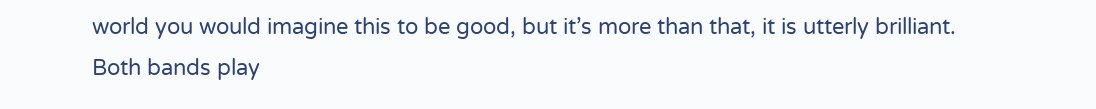world you would imagine this to be good, but it’s more than that, it is utterly brilliant. Both bands play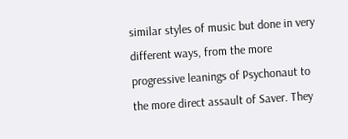similar styles of music but done in very different ways, from the more progressive leanings of Psychonaut to the more direct assault of Saver. They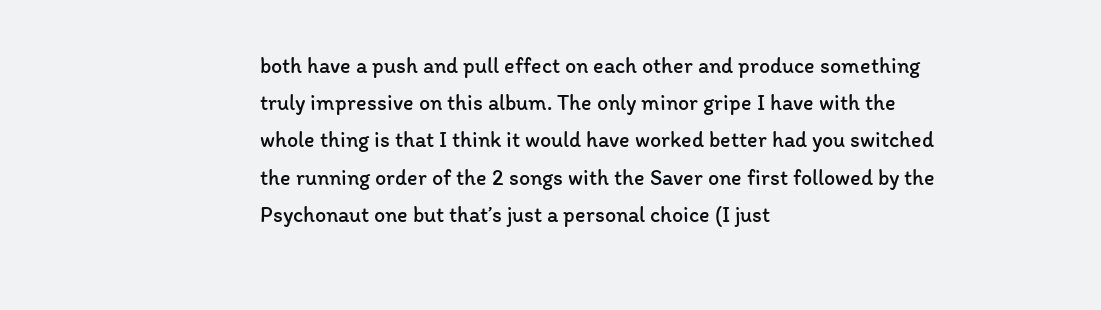both have a push and pull effect on each other and produce something truly impressive on this album. The only minor gripe I have with the whole thing is that I think it would have worked better had you switched the running order of the 2 songs with the Saver one first followed by the Psychonaut one but that’s just a personal choice (I just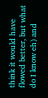think it would have flowed better, but what do I know eh) and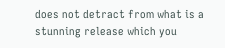does not detract from what is a stunning release which you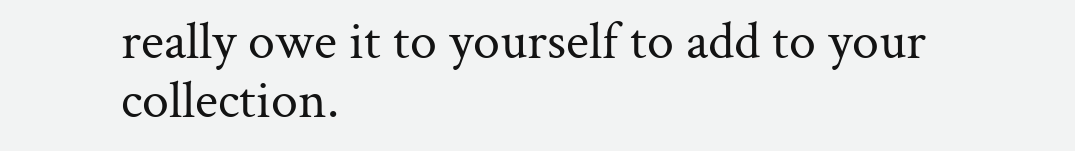really owe it to yourself to add to your collection.